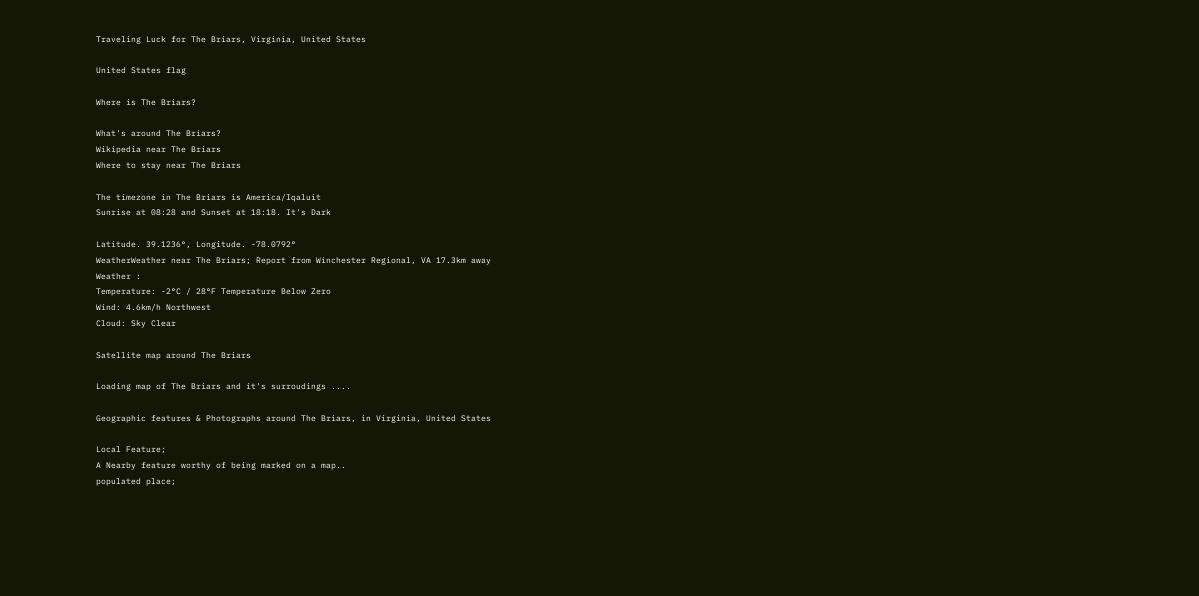Traveling Luck for The Briars, Virginia, United States

United States flag

Where is The Briars?

What's around The Briars?
Wikipedia near The Briars
Where to stay near The Briars

The timezone in The Briars is America/Iqaluit
Sunrise at 08:28 and Sunset at 18:18. It's Dark

Latitude. 39.1236°, Longitude. -78.0792°
WeatherWeather near The Briars; Report from Winchester Regional, VA 17.3km away
Weather :
Temperature: -2°C / 28°F Temperature Below Zero
Wind: 4.6km/h Northwest
Cloud: Sky Clear

Satellite map around The Briars

Loading map of The Briars and it's surroudings ....

Geographic features & Photographs around The Briars, in Virginia, United States

Local Feature;
A Nearby feature worthy of being marked on a map..
populated place;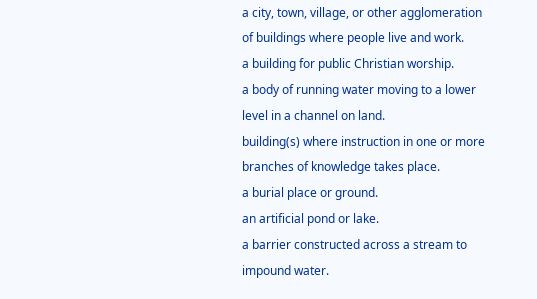a city, town, village, or other agglomeration of buildings where people live and work.
a building for public Christian worship.
a body of running water moving to a lower level in a channel on land.
building(s) where instruction in one or more branches of knowledge takes place.
a burial place or ground.
an artificial pond or lake.
a barrier constructed across a stream to impound water.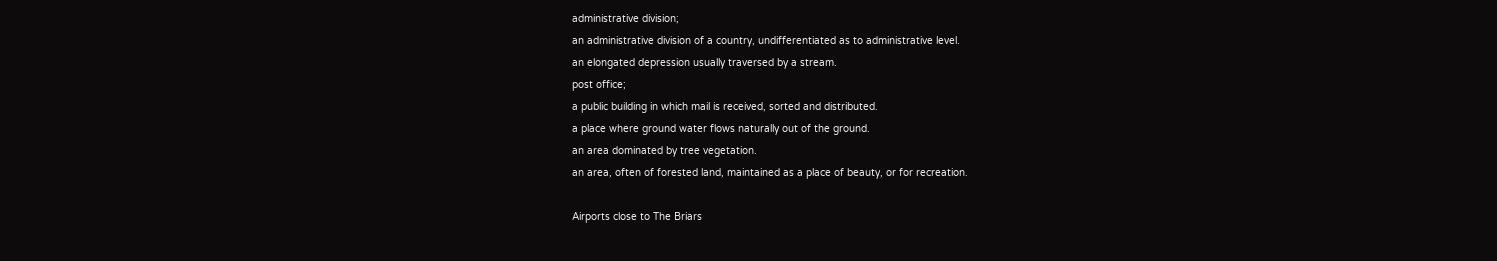administrative division;
an administrative division of a country, undifferentiated as to administrative level.
an elongated depression usually traversed by a stream.
post office;
a public building in which mail is received, sorted and distributed.
a place where ground water flows naturally out of the ground.
an area dominated by tree vegetation.
an area, often of forested land, maintained as a place of beauty, or for recreation.

Airports close to The Briars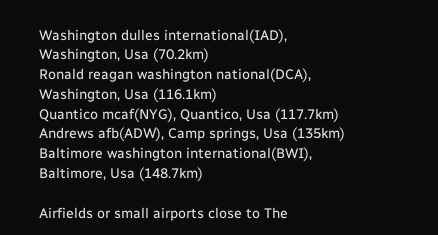Washington dulles international(IAD), Washington, Usa (70.2km)
Ronald reagan washington national(DCA), Washington, Usa (116.1km)
Quantico mcaf(NYG), Quantico, Usa (117.7km)
Andrews afb(ADW), Camp springs, Usa (135km)
Baltimore washington international(BWI), Baltimore, Usa (148.7km)

Airfields or small airports close to The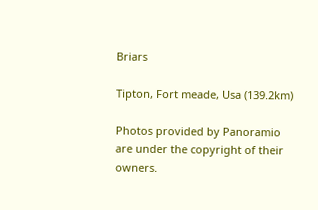Briars

Tipton, Fort meade, Usa (139.2km)

Photos provided by Panoramio are under the copyright of their owners.